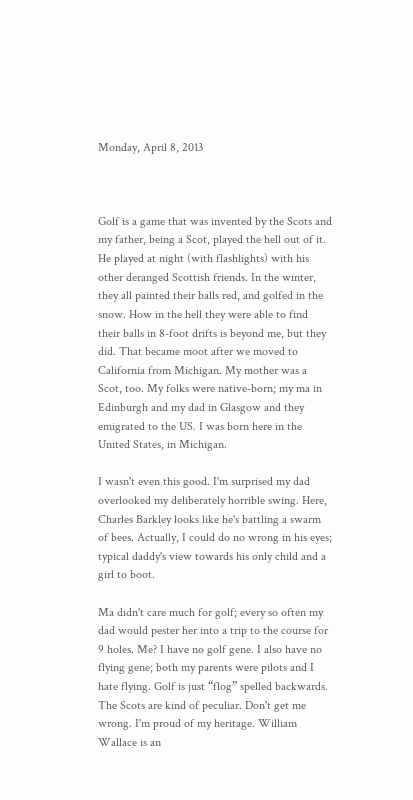Monday, April 8, 2013



Golf is a game that was invented by the Scots and my father, being a Scot, played the hell out of it. He played at night (with flashlights) with his other deranged Scottish friends. In the winter, they all painted their balls red, and golfed in the snow. How in the hell they were able to find their balls in 8-foot drifts is beyond me, but they did. That became moot after we moved to California from Michigan. My mother was a Scot, too. My folks were native-born; my ma in Edinburgh and my dad in Glasgow and they emigrated to the US. I was born here in the United States, in Michigan.

I wasn't even this good. I'm surprised my dad overlooked my deliberately horrible swing. Here, Charles Barkley looks like he's battling a swarm of bees. Actually, I could do no wrong in his eyes; typical daddy's view towards his only child and a girl to boot.

Ma didn't care much for golf; every so often my dad would pester her into a trip to the course for 9 holes. Me? I have no golf gene. I also have no flying gene; both my parents were pilots and I hate flying. Golf is just “flog” spelled backwards. The Scots are kind of peculiar. Don't get me wrong. I'm proud of my heritage. William Wallace is an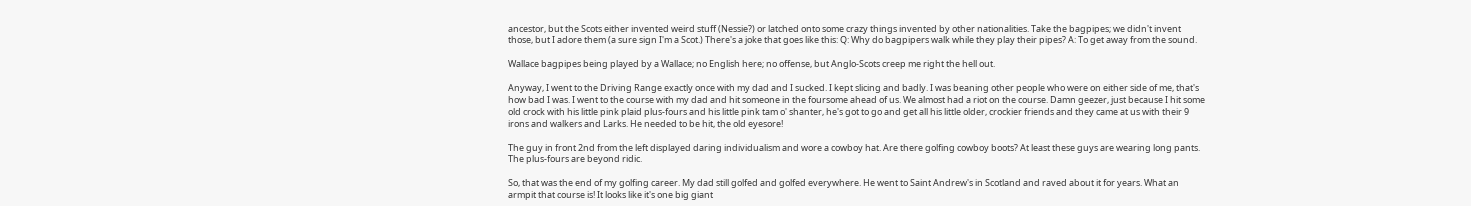ancestor, but the Scots either invented weird stuff (Nessie?) or latched onto some crazy things invented by other nationalities. Take the bagpipes; we didn't invent those, but I adore them (a sure sign I'm a Scot.) There's a joke that goes like this: Q: Why do bagpipers walk while they play their pipes? A: To get away from the sound.

Wallace bagpipes being played by a Wallace; no English here; no offense, but Anglo-Scots creep me right the hell out.

Anyway, I went to the Driving Range exactly once with my dad and I sucked. I kept slicing and badly. I was beaning other people who were on either side of me, that's how bad I was. I went to the course with my dad and hit someone in the foursome ahead of us. We almost had a riot on the course. Damn geezer, just because I hit some old crock with his little pink plaid plus-fours and his little pink tam o' shanter, he's got to go and get all his little older, crockier friends and they came at us with their 9 irons and walkers and Larks. He needed to be hit, the old eyesore!

The guy in front 2nd from the left displayed daring individualism and wore a cowboy hat. Are there golfing cowboy boots? At least these guys are wearing long pants. The plus-fours are beyond ridic.

So, that was the end of my golfing career. My dad still golfed and golfed everywhere. He went to Saint Andrew's in Scotland and raved about it for years. What an armpit that course is! It looks like it's one big giant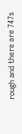rough and there are 747s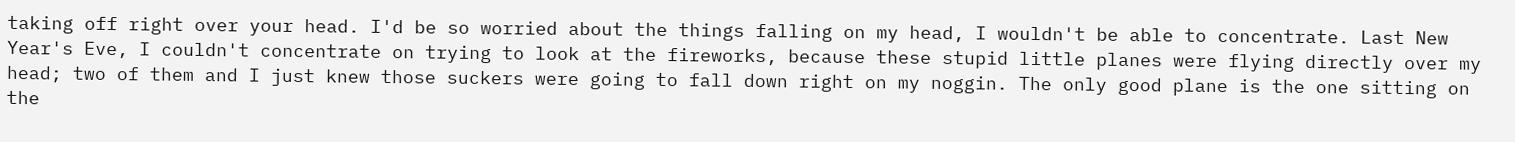taking off right over your head. I'd be so worried about the things falling on my head, I wouldn't be able to concentrate. Last New Year's Eve, I couldn't concentrate on trying to look at the fireworks, because these stupid little planes were flying directly over my head; two of them and I just knew those suckers were going to fall down right on my noggin. The only good plane is the one sitting on the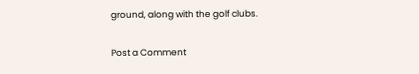ground, along with the golf clubs.

Post a Comment